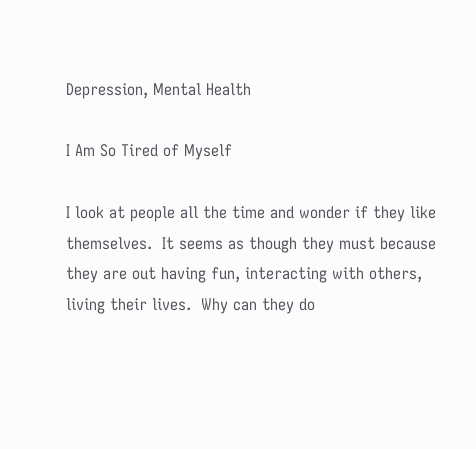Depression, Mental Health

I Am So Tired of Myself

I look at people all the time and wonder if they like themselves.  It seems as though they must because they are out having fun, interacting with others, living their lives.  Why can they do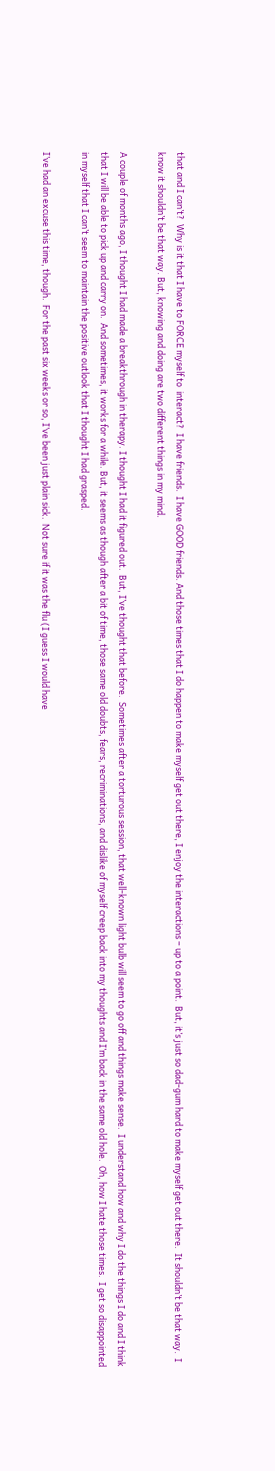that and I can’t?  Why is it that I have to FORCE myself to  interact?  I have friends.  I have GOOD friends. And those times that I do happen to make myself get out there, I enjoy the interactions – up to a point.  But, it’s just so dad-gum hard to make myself get out there.  It shouldn’t be that way.  I know it shouldn’t be that way. But, knowing and doing are two different things in my mind.

A couple of months ago, I thought I had made a breakthrough in therapy. I thought I had it figured out.  But, I’ve thought that before.  Sometimes after a torturous session, that well-known light bulb will seem to go off and things make sense.  I understand how and why I do the things I do and I think that I will be able to pick up and carry on.  And sometimes, it works for a while. But, it seems as though after a bit of time, those same old doubts, fears, recriminations, and dislike of myself creep back into my thoughts and I’m back in the same old hole.  Oh, how I hate those times.  I get so disappointed in myself that I can’t seem to maintain the positive outlook that I thought I had grasped.

I’ve had an excuse this time, though.  For the past six weeks or so, I’ve been just plain sick.  Not sure if it was the flu (I guess I would have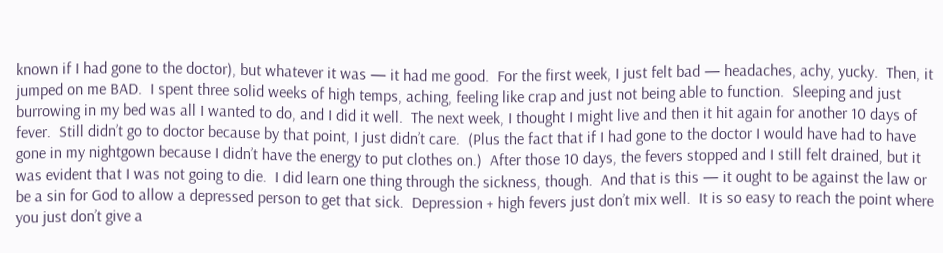known if I had gone to the doctor), but whatever it was — it had me good.  For the first week, I just felt bad — headaches, achy, yucky.  Then, it jumped on me BAD.  I spent three solid weeks of high temps, aching, feeling like crap and just not being able to function.  Sleeping and just burrowing in my bed was all I wanted to do, and I did it well.  The next week, I thought I might live and then it hit again for another 10 days of fever.  Still didn’t go to doctor because by that point, I just didn’t care.  (Plus the fact that if I had gone to the doctor I would have had to have gone in my nightgown because I didn’t have the energy to put clothes on.)  After those 10 days, the fevers stopped and I still felt drained, but it was evident that I was not going to die.  I did learn one thing through the sickness, though.  And that is this — it ought to be against the law or be a sin for God to allow a depressed person to get that sick.  Depression + high fevers just don’t mix well.  It is so easy to reach the point where you just don’t give a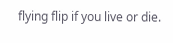flying flip if you live or die.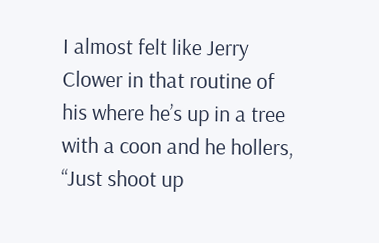I almost felt like Jerry Clower in that routine of his where he’s up in a tree with a coon and he hollers, “Just shoot up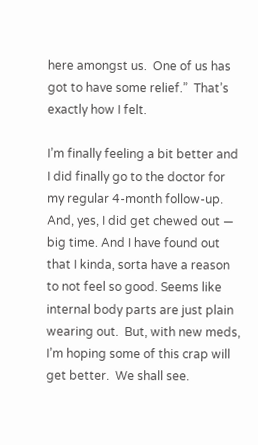here amongst us.  One of us has got to have some relief.”  That’s exactly how I felt.

I’m finally feeling a bit better and I did finally go to the doctor for my regular 4-month follow-up.  And, yes, I did get chewed out — big time. And I have found out that I kinda, sorta have a reason to not feel so good. Seems like internal body parts are just plain wearing out.  But, with new meds, I’m hoping some of this crap will get better.  We shall see.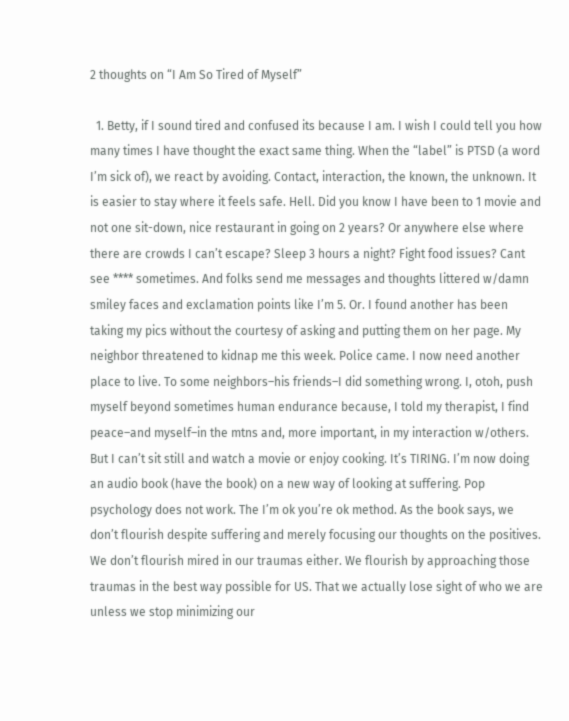2 thoughts on “I Am So Tired of Myself”

  1. Betty, if I sound tired and confused its because I am. I wish I could tell you how many times I have thought the exact same thing. When the “label” is PTSD (a word I’m sick of), we react by avoiding. Contact, interaction, the known, the unknown. It is easier to stay where it feels safe. Hell. Did you know I have been to 1 movie and not one sit-down, nice restaurant in going on 2 years? Or anywhere else where there are crowds I can’t escape? Sleep 3 hours a night? Fight food issues? Cant see **** sometimes. And folks send me messages and thoughts littered w/damn smiley faces and exclamation points like I’m 5. Or. I found another has been taking my pics without the courtesy of asking and putting them on her page. My neighbor threatened to kidnap me this week. Police came. I now need another place to live. To some neighbors–his friends–I did something wrong. I, otoh, push myself beyond sometimes human endurance because, I told my therapist, I find peace–and myself–in the mtns and, more important, in my interaction w/others. But I can’t sit still and watch a movie or enjoy cooking. It’s TIRING. I’m now doing an audio book (have the book) on a new way of looking at suffering. Pop psychology does not work. The I’m ok you’re ok method. As the book says, we don’t flourish despite suffering and merely focusing our thoughts on the positives. We don’t flourish mired in our traumas either. We flourish by approaching those traumas in the best way possible for US. That we actually lose sight of who we are unless we stop minimizing our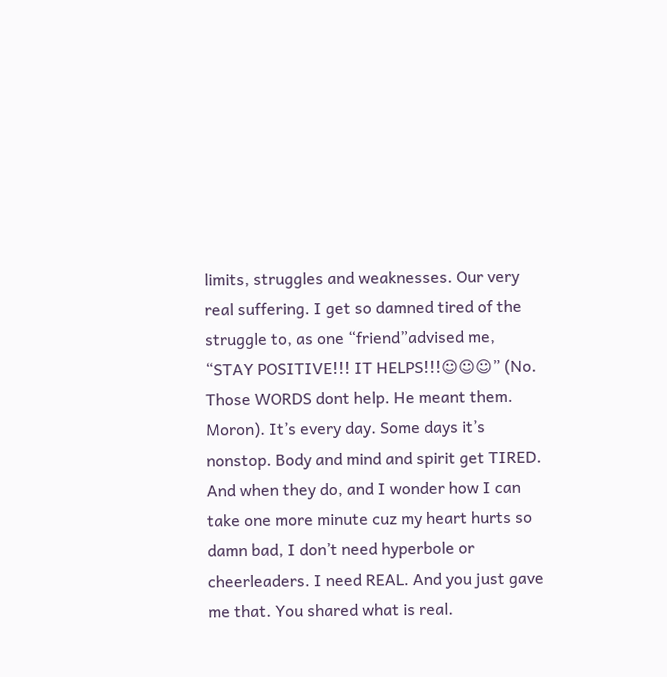limits, struggles and weaknesses. Our very real suffering. I get so damned tired of the struggle to, as one “friend”advised me, “STAY POSITIVE!!! IT HELPS!!!☺☺☺” (No. Those WORDS dont help. He meant them. Moron). It’s every day. Some days it’s nonstop. Body and mind and spirit get TIRED. And when they do, and I wonder how I can take one more minute cuz my heart hurts so damn bad, I don’t need hyperbole or cheerleaders. I need REAL. And you just gave me that. You shared what is real.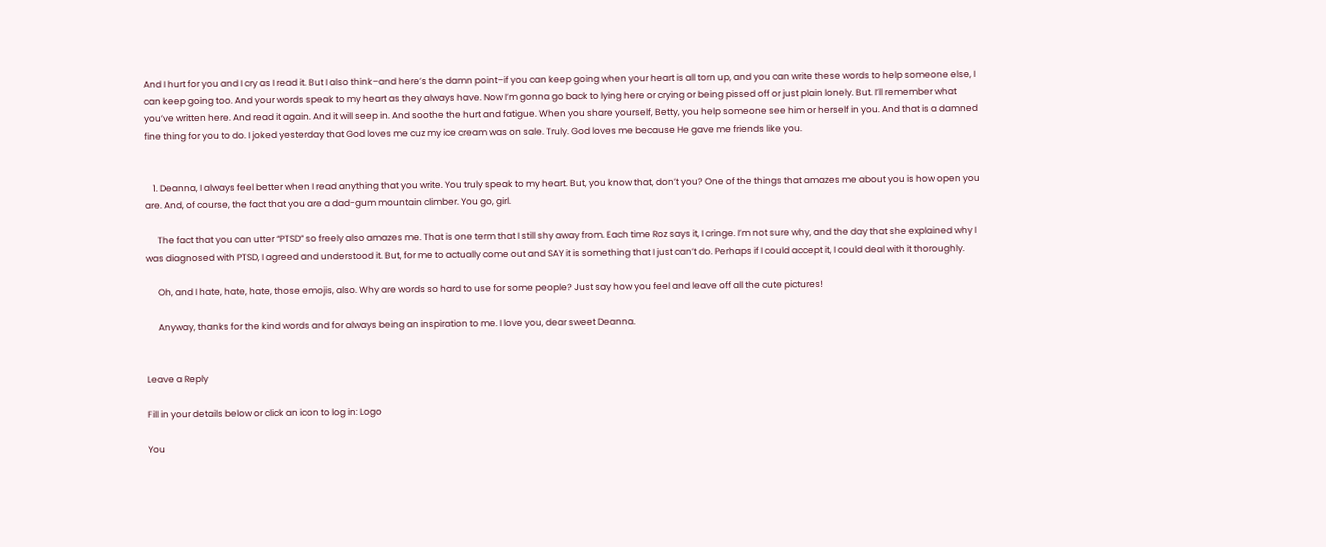And I hurt for you and I cry as I read it. But I also think–and here’s the damn point–if you can keep going when your heart is all torn up, and you can write these words to help someone else, I can keep going too. And your words speak to my heart as they always have. Now I’m gonna go back to lying here or crying or being pissed off or just plain lonely. But. I’ll remember what you’ve written here. And read it again. And it will seep in. And soothe the hurt and fatigue. When you share yourself, Betty, you help someone see him or herself in you. And that is a damned fine thing for you to do. I joked yesterday that God loves me cuz my ice cream was on sale. Truly. God loves me because He gave me friends like you.


    1. Deanna, I always feel better when I read anything that you write. You truly speak to my heart. But, you know that, don’t you? One of the things that amazes me about you is how open you are. And, of course, the fact that you are a dad-gum mountain climber. You go, girl.

      The fact that you can utter “PTSD” so freely also amazes me. That is one term that I still shy away from. Each time Roz says it, I cringe. I’m not sure why, and the day that she explained why I was diagnosed with PTSD, I agreed and understood it. But, for me to actually come out and SAY it is something that I just can’t do. Perhaps if I could accept it, I could deal with it thoroughly.

      Oh, and I hate, hate, hate, those emojis, also. Why are words so hard to use for some people? Just say how you feel and leave off all the cute pictures!

      Anyway, thanks for the kind words and for always being an inspiration to me. I love you, dear sweet Deanna.


Leave a Reply

Fill in your details below or click an icon to log in: Logo

You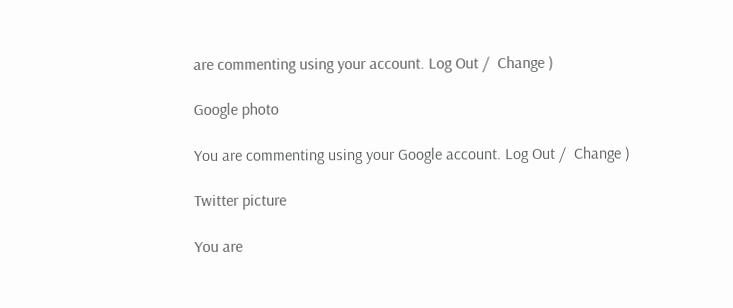are commenting using your account. Log Out /  Change )

Google photo

You are commenting using your Google account. Log Out /  Change )

Twitter picture

You are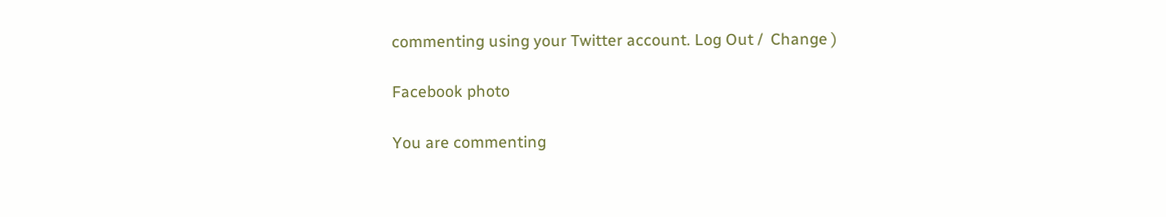commenting using your Twitter account. Log Out /  Change )

Facebook photo

You are commenting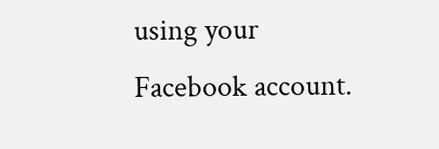using your Facebook account.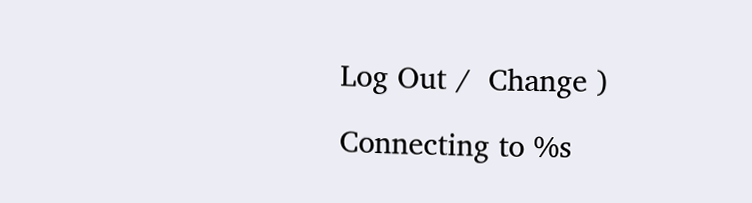Log Out /  Change )

Connecting to %s